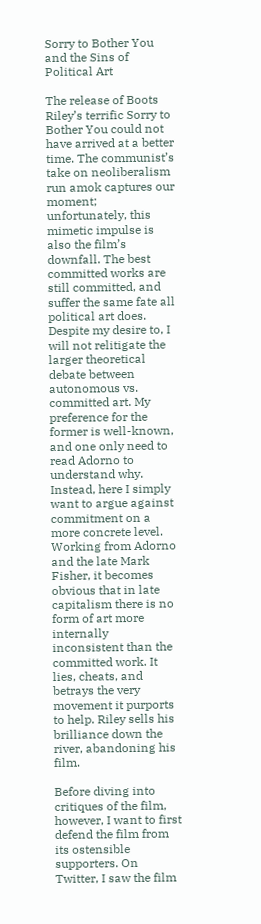Sorry to Bother You and the Sins of Political Art

The release of Boots Riley’s terrific Sorry to Bother You could not have arrived at a better time. The communist’s take on neoliberalism run amok captures our moment; unfortunately, this mimetic impulse is also the film’s downfall. The best committed works are still committed, and suffer the same fate all political art does. Despite my desire to, I will not relitigate the larger theoretical debate between autonomous vs. committed art. My preference for the former is well-known, and one only need to read Adorno to understand why. Instead, here I simply want to argue against commitment on a more concrete level. Working from Adorno and the late Mark Fisher, it becomes obvious that in late capitalism there is no form of art more internally inconsistent than the committed work. It lies, cheats, and betrays the very movement it purports to help. Riley sells his brilliance down the river, abandoning his film.

Before diving into critiques of the film, however, I want to first defend the film from its ostensible supporters. On Twitter, I saw the film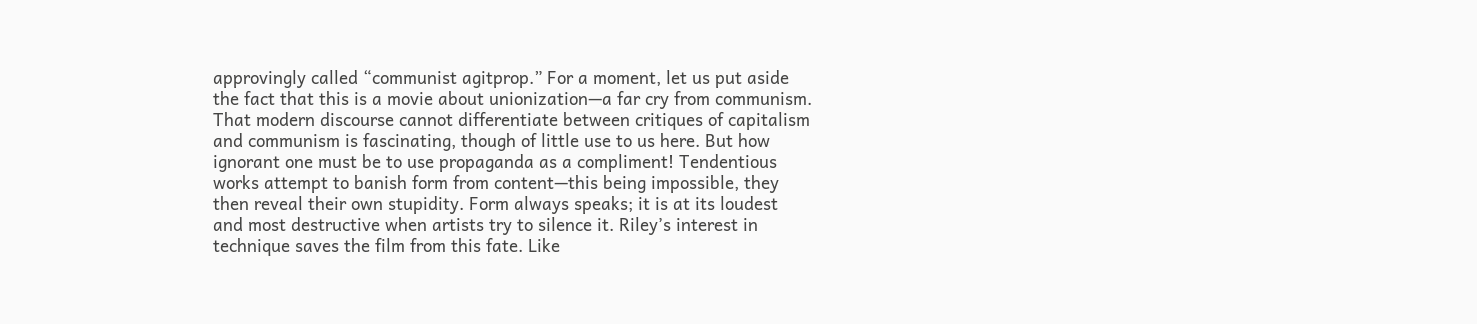approvingly called “communist agitprop.” For a moment, let us put aside the fact that this is a movie about unionization—a far cry from communism. That modern discourse cannot differentiate between critiques of capitalism and communism is fascinating, though of little use to us here. But how ignorant one must be to use propaganda as a compliment! Tendentious works attempt to banish form from content—this being impossible, they then reveal their own stupidity. Form always speaks; it is at its loudest and most destructive when artists try to silence it. Riley’s interest in technique saves the film from this fate. Like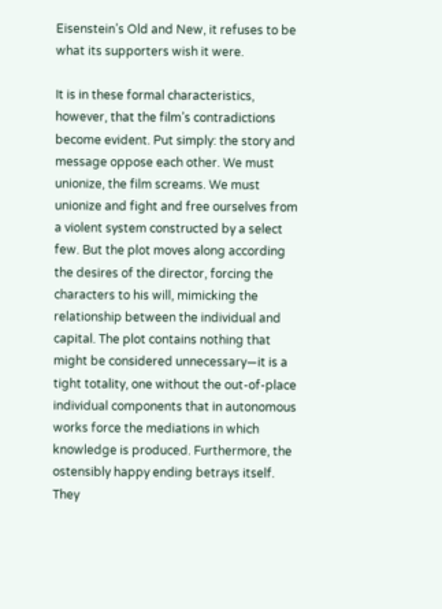Eisenstein’s Old and New, it refuses to be what its supporters wish it were.

It is in these formal characteristics, however, that the film’s contradictions become evident. Put simply: the story and message oppose each other. We must unionize, the film screams. We must unionize and fight and free ourselves from a violent system constructed by a select few. But the plot moves along according the desires of the director, forcing the characters to his will, mimicking the relationship between the individual and capital. The plot contains nothing that might be considered unnecessary—it is a tight totality, one without the out-of-place individual components that in autonomous works force the mediations in which knowledge is produced. Furthermore, the ostensibly happy ending betrays itself. They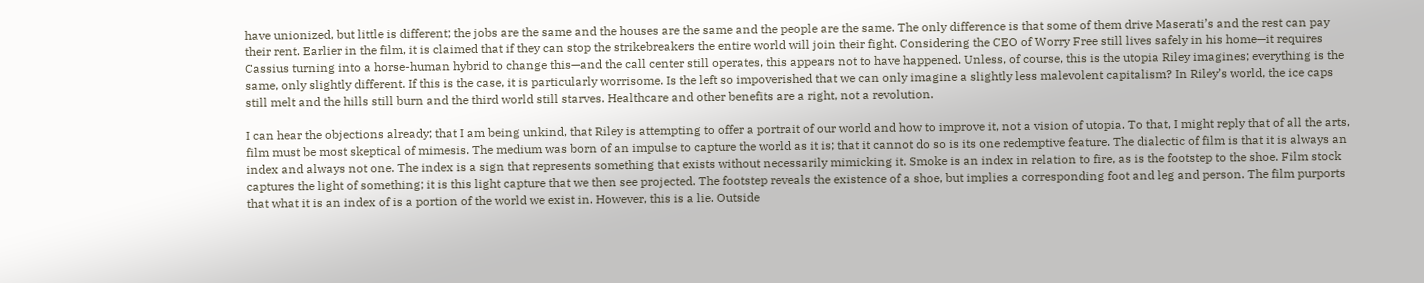have unionized, but little is different; the jobs are the same and the houses are the same and the people are the same. The only difference is that some of them drive Maserati’s and the rest can pay their rent. Earlier in the film, it is claimed that if they can stop the strikebreakers the entire world will join their fight. Considering the CEO of Worry Free still lives safely in his home—it requires Cassius turning into a horse-human hybrid to change this—and the call center still operates, this appears not to have happened. Unless, of course, this is the utopia Riley imagines; everything is the same, only slightly different. If this is the case, it is particularly worrisome. Is the left so impoverished that we can only imagine a slightly less malevolent capitalism? In Riley’s world, the ice caps still melt and the hills still burn and the third world still starves. Healthcare and other benefits are a right, not a revolution.

I can hear the objections already; that I am being unkind, that Riley is attempting to offer a portrait of our world and how to improve it, not a vision of utopia. To that, I might reply that of all the arts, film must be most skeptical of mimesis. The medium was born of an impulse to capture the world as it is; that it cannot do so is its one redemptive feature. The dialectic of film is that it is always an index and always not one. The index is a sign that represents something that exists without necessarily mimicking it. Smoke is an index in relation to fire, as is the footstep to the shoe. Film stock captures the light of something; it is this light capture that we then see projected. The footstep reveals the existence of a shoe, but implies a corresponding foot and leg and person. The film purports that what it is an index of is a portion of the world we exist in. However, this is a lie. Outside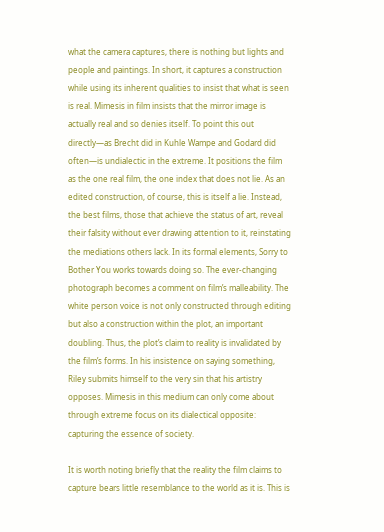what the camera captures, there is nothing but lights and people and paintings. In short, it captures a construction while using its inherent qualities to insist that what is seen is real. Mimesis in film insists that the mirror image is actually real and so denies itself. To point this out directly—as Brecht did in Kuhle Wampe and Godard did often—is undialectic in the extreme. It positions the film as the one real film, the one index that does not lie. As an edited construction, of course, this is itself a lie. Instead, the best films, those that achieve the status of art, reveal their falsity without ever drawing attention to it, reinstating the mediations others lack. In its formal elements, Sorry to Bother You works towards doing so. The ever-changing photograph becomes a comment on film’s malleability. The white person voice is not only constructed through editing but also a construction within the plot, an important doubling. Thus, the plot’s claim to reality is invalidated by the film’s forms. In his insistence on saying something, Riley submits himself to the very sin that his artistry opposes. Mimesis in this medium can only come about through extreme focus on its dialectical opposite: capturing the essence of society.

It is worth noting briefly that the reality the film claims to capture bears little resemblance to the world as it is. This is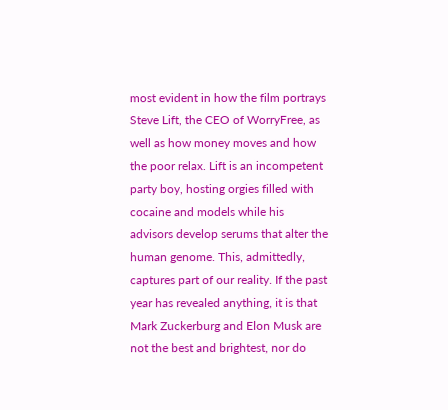most evident in how the film portrays Steve Lift, the CEO of WorryFree, as well as how money moves and how the poor relax. Lift is an incompetent party boy, hosting orgies filled with cocaine and models while his advisors develop serums that alter the human genome. This, admittedly, captures part of our reality. If the past year has revealed anything, it is that Mark Zuckerburg and Elon Musk are not the best and brightest, nor do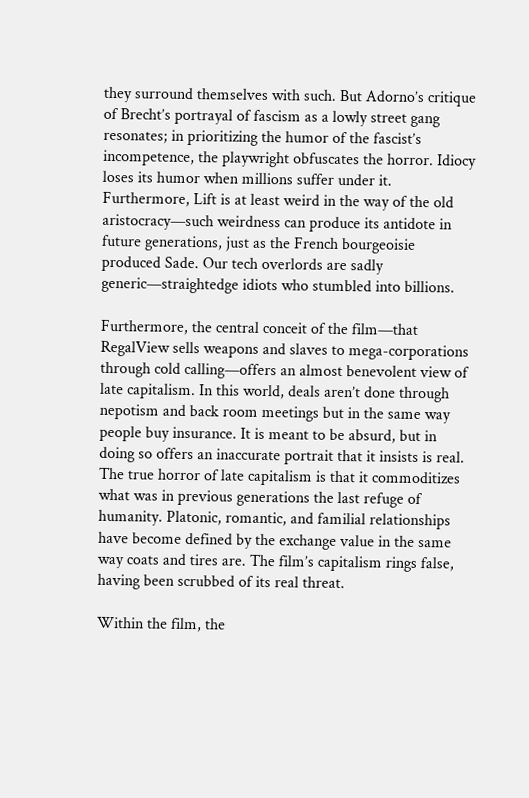they surround themselves with such. But Adorno’s critique of Brecht’s portrayal of fascism as a lowly street gang resonates; in prioritizing the humor of the fascist’s incompetence, the playwright obfuscates the horror. Idiocy loses its humor when millions suffer under it. Furthermore, Lift is at least weird in the way of the old aristocracy—such weirdness can produce its antidote in future generations, just as the French bourgeoisie produced Sade. Our tech overlords are sadly generic—straightedge idiots who stumbled into billions.

Furthermore, the central conceit of the film—that RegalView sells weapons and slaves to mega-corporations through cold calling—offers an almost benevolent view of late capitalism. In this world, deals aren’t done through nepotism and back room meetings but in the same way people buy insurance. It is meant to be absurd, but in doing so offers an inaccurate portrait that it insists is real. The true horror of late capitalism is that it commoditizes what was in previous generations the last refuge of humanity. Platonic, romantic, and familial relationships have become defined by the exchange value in the same way coats and tires are. The film’s capitalism rings false, having been scrubbed of its real threat.

Within the film, the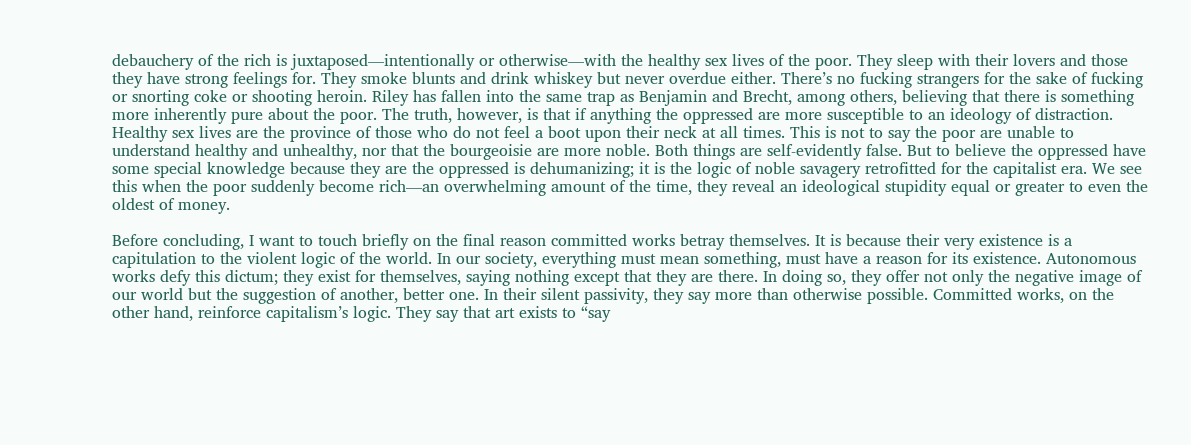debauchery of the rich is juxtaposed—intentionally or otherwise—with the healthy sex lives of the poor. They sleep with their lovers and those they have strong feelings for. They smoke blunts and drink whiskey but never overdue either. There’s no fucking strangers for the sake of fucking or snorting coke or shooting heroin. Riley has fallen into the same trap as Benjamin and Brecht, among others, believing that there is something more inherently pure about the poor. The truth, however, is that if anything the oppressed are more susceptible to an ideology of distraction. Healthy sex lives are the province of those who do not feel a boot upon their neck at all times. This is not to say the poor are unable to understand healthy and unhealthy, nor that the bourgeoisie are more noble. Both things are self-evidently false. But to believe the oppressed have some special knowledge because they are the oppressed is dehumanizing; it is the logic of noble savagery retrofitted for the capitalist era. We see this when the poor suddenly become rich—an overwhelming amount of the time, they reveal an ideological stupidity equal or greater to even the oldest of money.

Before concluding, I want to touch briefly on the final reason committed works betray themselves. It is because their very existence is a capitulation to the violent logic of the world. In our society, everything must mean something, must have a reason for its existence. Autonomous works defy this dictum; they exist for themselves, saying nothing except that they are there. In doing so, they offer not only the negative image of our world but the suggestion of another, better one. In their silent passivity, they say more than otherwise possible. Committed works, on the other hand, reinforce capitalism’s logic. They say that art exists to “say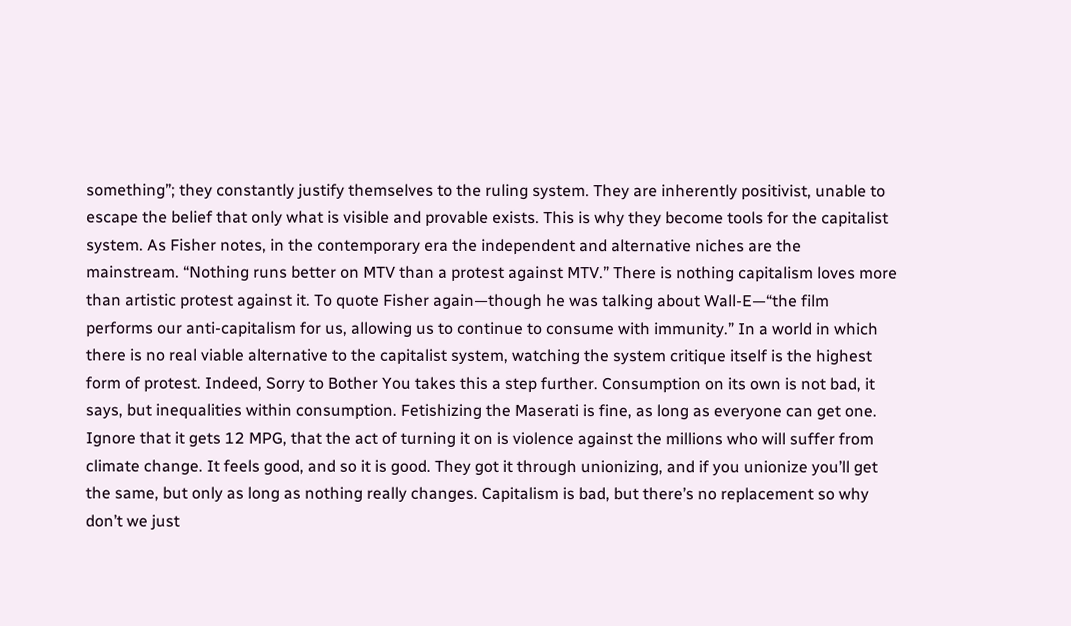something”; they constantly justify themselves to the ruling system. They are inherently positivist, unable to escape the belief that only what is visible and provable exists. This is why they become tools for the capitalist system. As Fisher notes, in the contemporary era the independent and alternative niches are the mainstream. “Nothing runs better on MTV than a protest against MTV.” There is nothing capitalism loves more than artistic protest against it. To quote Fisher again—though he was talking about Wall-E—“the film performs our anti-capitalism for us, allowing us to continue to consume with immunity.” In a world in which there is no real viable alternative to the capitalist system, watching the system critique itself is the highest form of protest. Indeed, Sorry to Bother You takes this a step further. Consumption on its own is not bad, it says, but inequalities within consumption. Fetishizing the Maserati is fine, as long as everyone can get one. Ignore that it gets 12 MPG, that the act of turning it on is violence against the millions who will suffer from climate change. It feels good, and so it is good. They got it through unionizing, and if you unionize you’ll get the same, but only as long as nothing really changes. Capitalism is bad, but there’s no replacement so why don’t we just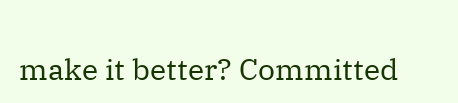make it better? Committed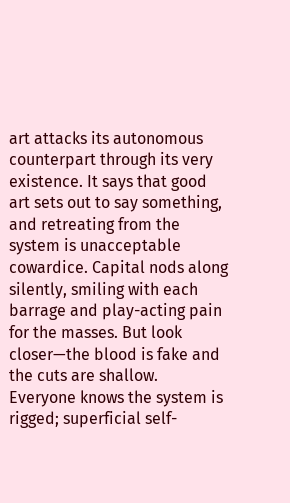art attacks its autonomous counterpart through its very existence. It says that good art sets out to say something, and retreating from the system is unacceptable cowardice. Capital nods along silently, smiling with each barrage and play-acting pain for the masses. But look closer—the blood is fake and the cuts are shallow. Everyone knows the system is rigged; superficial self-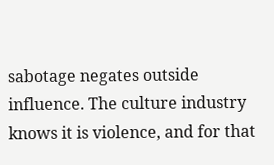sabotage negates outside influence. The culture industry knows it is violence, and for that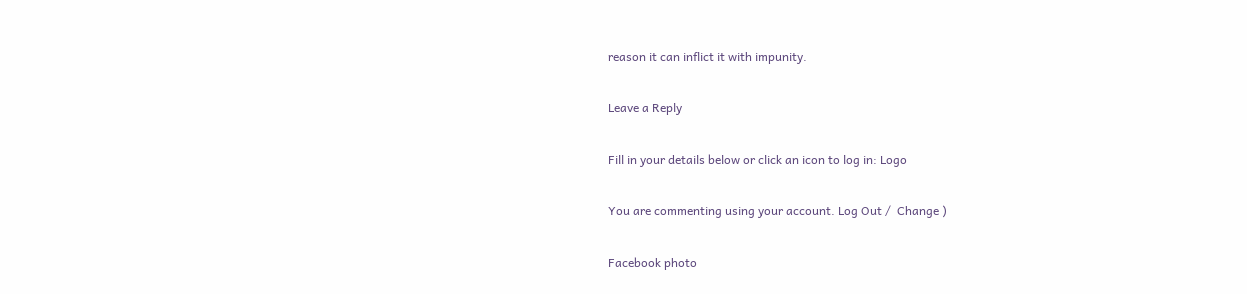reason it can inflict it with impunity.

Leave a Reply

Fill in your details below or click an icon to log in: Logo

You are commenting using your account. Log Out /  Change )

Facebook photo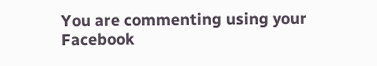You are commenting using your Facebook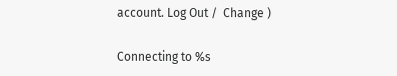account. Log Out /  Change )

Connecting to %s